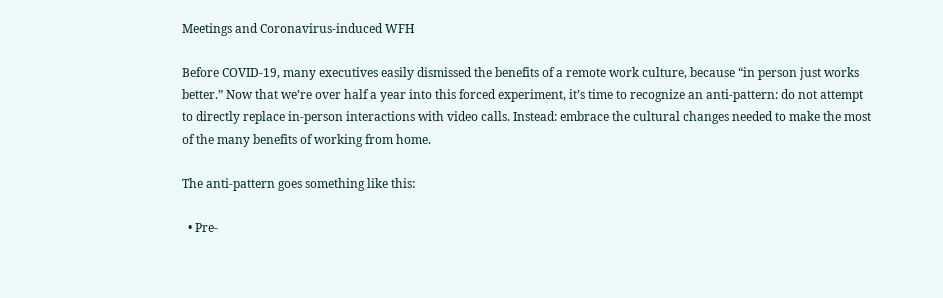Meetings and Coronavirus-induced WFH

Before COVID-19, many executives easily dismissed the benefits of a remote work culture, because “in person just works better.” Now that we’re over half a year into this forced experiment, it’s time to recognize an anti-pattern: do not attempt to directly replace in-person interactions with video calls. Instead: embrace the cultural changes needed to make the most of the many benefits of working from home.

The anti-pattern goes something like this:

  • Pre-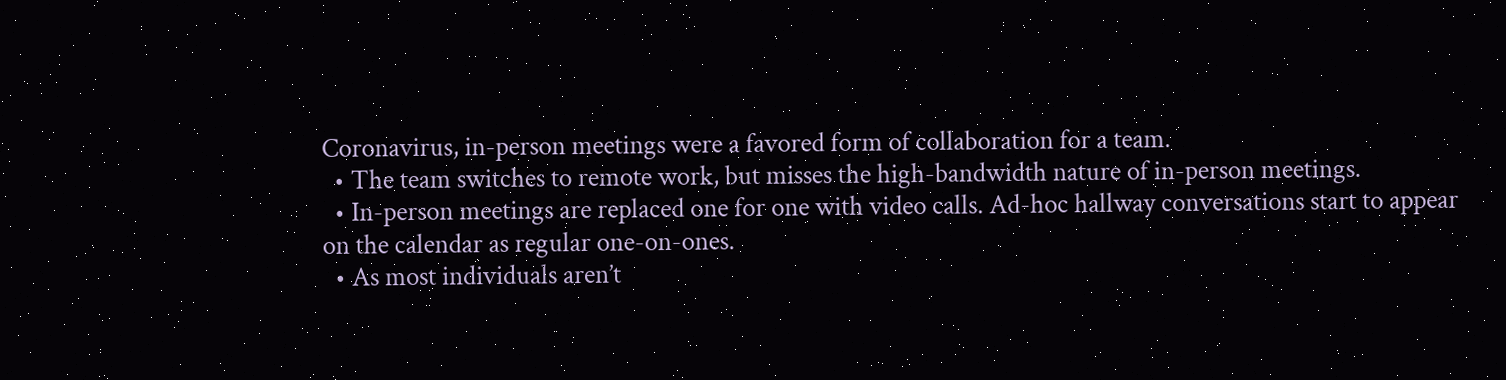Coronavirus, in-person meetings were a favored form of collaboration for a team.
  • The team switches to remote work, but misses the high-bandwidth nature of in-person meetings.
  • In-person meetings are replaced one for one with video calls. Ad-hoc hallway conversations start to appear on the calendar as regular one-on-ones.
  • As most individuals aren’t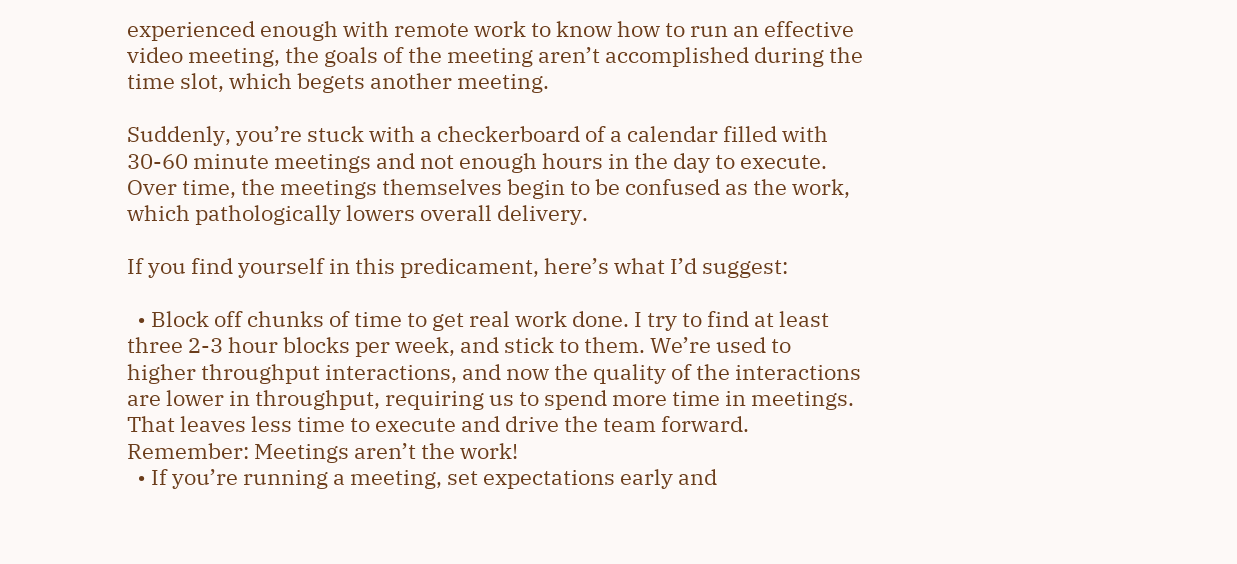experienced enough with remote work to know how to run an effective video meeting, the goals of the meeting aren’t accomplished during the time slot, which begets another meeting.

Suddenly, you’re stuck with a checkerboard of a calendar filled with 30-60 minute meetings and not enough hours in the day to execute. Over time, the meetings themselves begin to be confused as the work, which pathologically lowers overall delivery.

If you find yourself in this predicament, here’s what I’d suggest:

  • Block off chunks of time to get real work done. I try to find at least three 2-3 hour blocks per week, and stick to them. We’re used to higher throughput interactions, and now the quality of the interactions are lower in throughput, requiring us to spend more time in meetings. That leaves less time to execute and drive the team forward. Remember: Meetings aren’t the work!
  • If you’re running a meeting, set expectations early and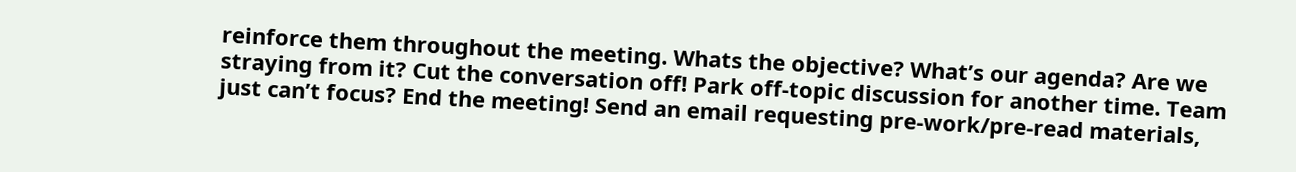reinforce them throughout the meeting. Whats the objective? What’s our agenda? Are we straying from it? Cut the conversation off! Park off-topic discussion for another time. Team just can’t focus? End the meeting! Send an email requesting pre-work/pre-read materials,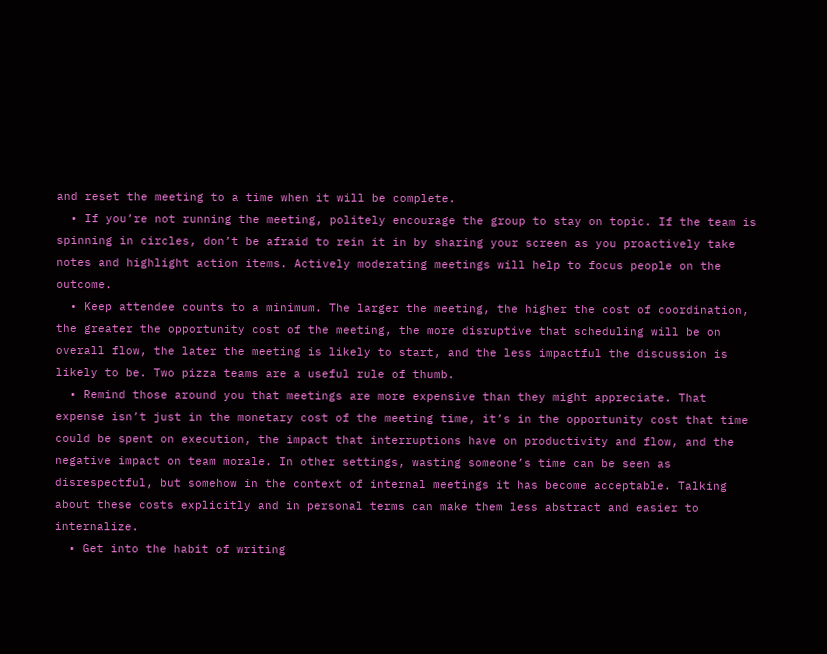and reset the meeting to a time when it will be complete.
  • If you’re not running the meeting, politely encourage the group to stay on topic. If the team is spinning in circles, don’t be afraid to rein it in by sharing your screen as you proactively take notes and highlight action items. Actively moderating meetings will help to focus people on the outcome.
  • Keep attendee counts to a minimum. The larger the meeting, the higher the cost of coordination, the greater the opportunity cost of the meeting, the more disruptive that scheduling will be on overall flow, the later the meeting is likely to start, and the less impactful the discussion is likely to be. Two pizza teams are a useful rule of thumb.
  • Remind those around you that meetings are more expensive than they might appreciate. That expense isn’t just in the monetary cost of the meeting time, it’s in the opportunity cost that time could be spent on execution, the impact that interruptions have on productivity and flow, and the negative impact on team morale. In other settings, wasting someone’s time can be seen as disrespectful, but somehow in the context of internal meetings it has become acceptable. Talking about these costs explicitly and in personal terms can make them less abstract and easier to internalize.
  • Get into the habit of writing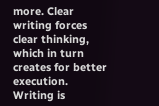more. Clear writing forces clear thinking, which in turn creates for better execution. Writing is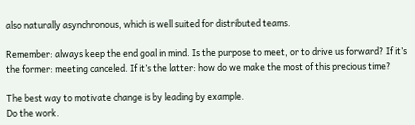also naturally asynchronous, which is well suited for distributed teams.

Remember: always keep the end goal in mind. Is the purpose to meet, or to drive us forward? If it’s the former: meeting canceled. If it’s the latter: how do we make the most of this precious time?

The best way to motivate change is by leading by example.
Do the work.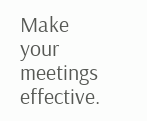Make your meetings effective.